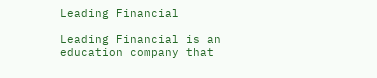Leading Financial

Leading Financial is an education company that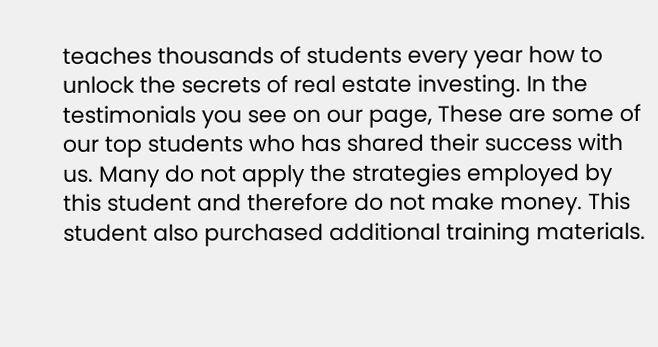teaches thousands of students every year how to unlock the secrets of real estate investing. In the testimonials you see on our page, These are some of our top students who has shared their success with us. Many do not apply the strategies employed by this student and therefore do not make money. This student also purchased additional training materials.